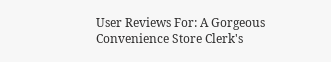User Reviews For: A Gorgeous Convenience Store Clerk's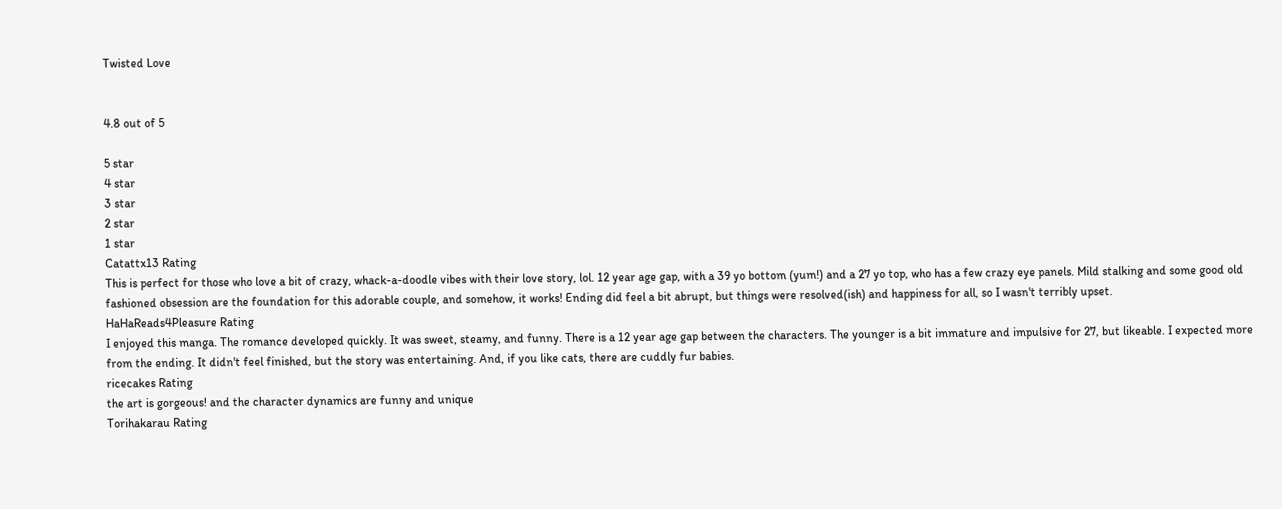Twisted Love


4.8 out of 5

5 star
4 star
3 star
2 star
1 star
Catattx13 Rating
This is perfect for those who love a bit of crazy, whack-a-doodle vibes with their love story, lol. 12 year age gap, with a 39 yo bottom (yum!) and a 27 yo top, who has a few crazy eye panels. Mild stalking and some good old fashioned obsession are the foundation for this adorable couple, and somehow, it works! Ending did feel a bit abrupt, but things were resolved(ish) and happiness for all, so I wasn't terribly upset.
HaHaReads4Pleasure Rating
I enjoyed this manga. The romance developed quickly. It was sweet, steamy, and funny. There is a 12 year age gap between the characters. The younger is a bit immature and impulsive for 27, but likeable. I expected more from the ending. It didn't feel finished, but the story was entertaining. And, if you like cats, there are cuddly fur babies.
ricecakes Rating
the art is gorgeous! and the character dynamics are funny and unique
Torihakarau Rating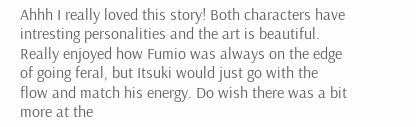Ahhh I really loved this story! Both characters have intresting personalities and the art is beautiful. Really enjoyed how Fumio was always on the edge of going feral, but Itsuki would just go with the flow and match his energy. Do wish there was a bit more at the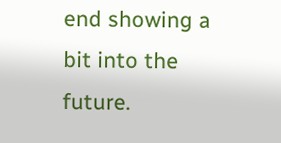end showing a bit into the future.